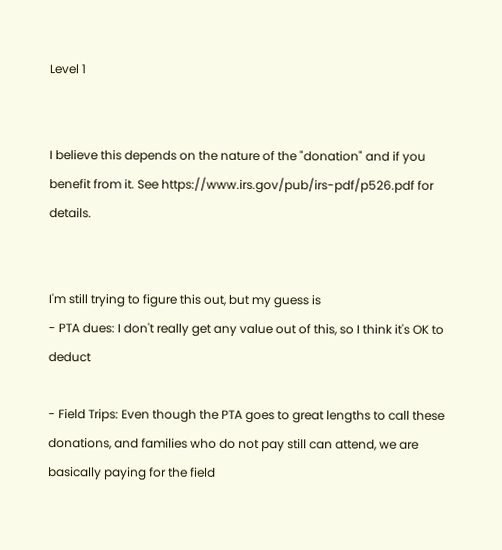Level 1


I believe this depends on the nature of the "donation" and if you benefit from it. See https://www.irs.gov/pub/irs-pdf/p526.pdf for details.


I'm still trying to figure this out, but my guess is
- PTA dues: I don't really get any value out of this, so I think it's OK to deduct

- Field Trips: Even though the PTA goes to great lengths to call these donations, and families who do not pay still can attend, we are basically paying for the field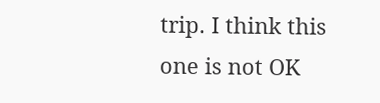trip. I think this one is not OK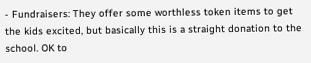- Fundraisers: They offer some worthless token items to get the kids excited, but basically this is a straight donation to the school. OK to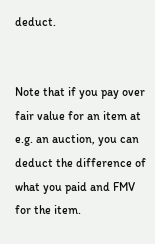deduct.


Note that if you pay over fair value for an item at e.g. an auction, you can deduct the difference of what you paid and FMV for the item.